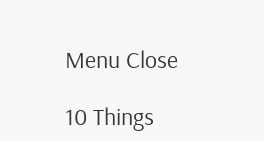Menu Close

10 Things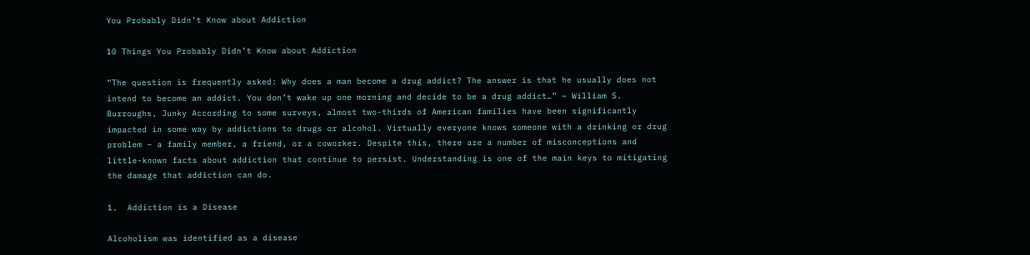You Probably Didn’t Know about Addiction

10 Things You Probably Didn’t Know about Addiction

“The question is frequently asked: Why does a man become a drug addict? The answer is that he usually does not intend to become an addict. You don’t wake up one morning and decide to be a drug addict…” ~ William S. Burroughs, Junky According to some surveys, almost two-thirds of American families have been significantly impacted in some way by addictions to drugs or alcohol. Virtually everyone knows someone with a drinking or drug problem – a family member, a friend, or a coworker. Despite this, there are a number of misconceptions and little-known facts about addiction that continue to persist. Understanding is one of the main keys to mitigating the damage that addiction can do.

1.  Addiction is a Disease

Alcoholism was identified as a disease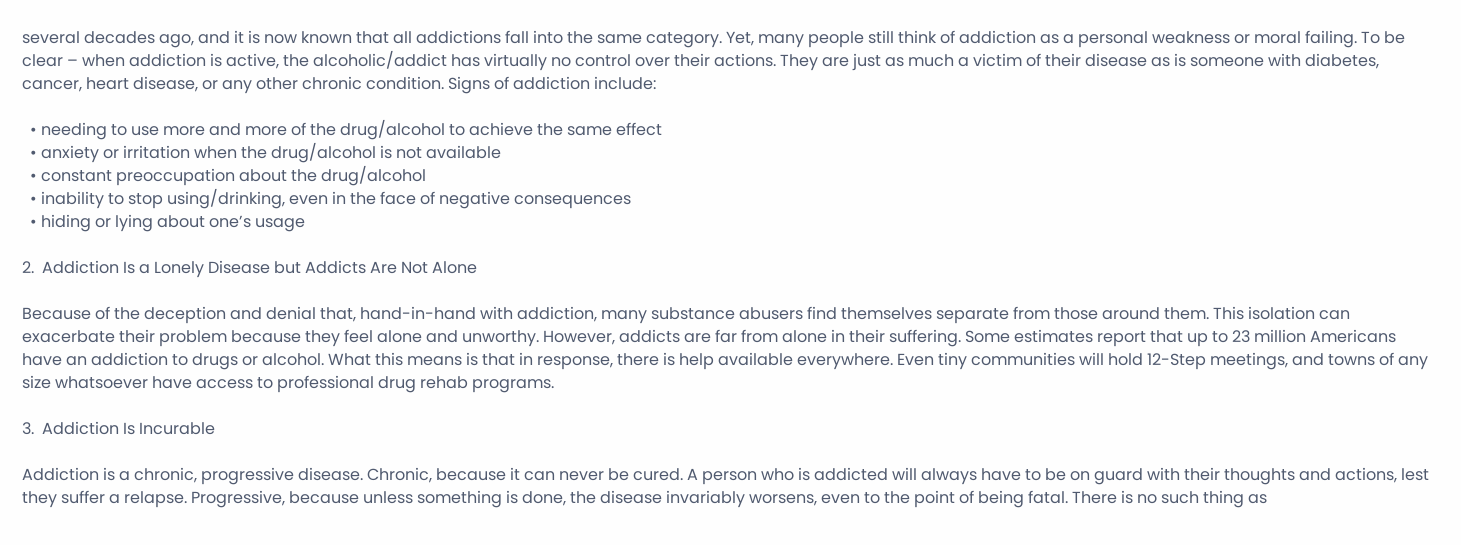several decades ago, and it is now known that all addictions fall into the same category. Yet, many people still think of addiction as a personal weakness or moral failing. To be clear – when addiction is active, the alcoholic/addict has virtually no control over their actions. They are just as much a victim of their disease as is someone with diabetes, cancer, heart disease, or any other chronic condition. Signs of addiction include:

  • needing to use more and more of the drug/alcohol to achieve the same effect
  • anxiety or irritation when the drug/alcohol is not available
  • constant preoccupation about the drug/alcohol
  • inability to stop using/drinking, even in the face of negative consequences
  • hiding or lying about one’s usage

2.  Addiction Is a Lonely Disease but Addicts Are Not Alone

Because of the deception and denial that, hand-in-hand with addiction, many substance abusers find themselves separate from those around them. This isolation can exacerbate their problem because they feel alone and unworthy. However, addicts are far from alone in their suffering. Some estimates report that up to 23 million Americans have an addiction to drugs or alcohol. What this means is that in response, there is help available everywhere. Even tiny communities will hold 12-Step meetings, and towns of any size whatsoever have access to professional drug rehab programs.

3.  Addiction Is Incurable

Addiction is a chronic, progressive disease. Chronic, because it can never be cured. A person who is addicted will always have to be on guard with their thoughts and actions, lest they suffer a relapse. Progressive, because unless something is done, the disease invariably worsens, even to the point of being fatal. There is no such thing as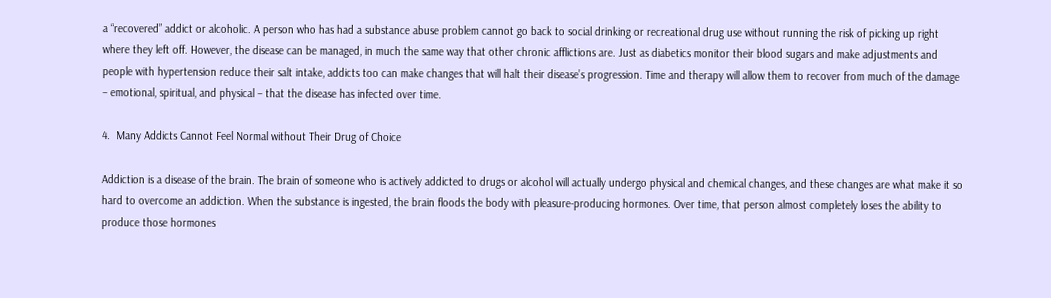a “recovered” addict or alcoholic. A person who has had a substance abuse problem cannot go back to social drinking or recreational drug use without running the risk of picking up right where they left off. However, the disease can be managed, in much the same way that other chronic afflictions are. Just as diabetics monitor their blood sugars and make adjustments and people with hypertension reduce their salt intake, addicts too can make changes that will halt their disease’s progression. Time and therapy will allow them to recover from much of the damage – emotional, spiritual, and physical – that the disease has infected over time.

4.  Many Addicts Cannot Feel Normal without Their Drug of Choice

Addiction is a disease of the brain. The brain of someone who is actively addicted to drugs or alcohol will actually undergo physical and chemical changes, and these changes are what make it so hard to overcome an addiction. When the substance is ingested, the brain floods the body with pleasure-producing hormones. Over time, that person almost completely loses the ability to produce those hormones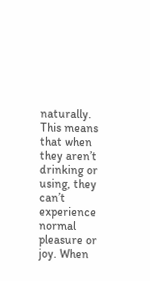naturally. This means that when they aren’t drinking or using, they can’t experience normal pleasure or joy. When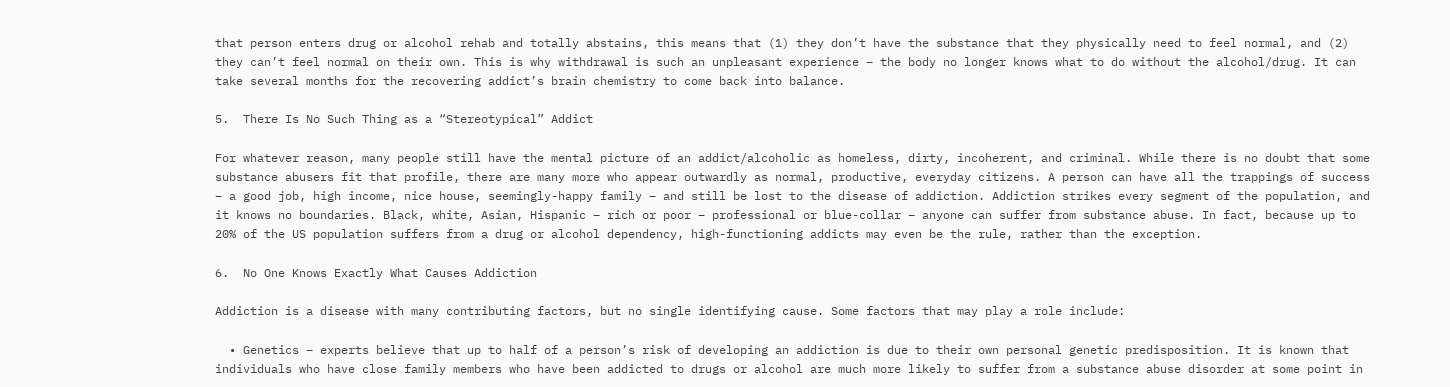that person enters drug or alcohol rehab and totally abstains, this means that (1) they don’t have the substance that they physically need to feel normal, and (2) they can’t feel normal on their own. This is why withdrawal is such an unpleasant experience – the body no longer knows what to do without the alcohol/drug. It can take several months for the recovering addict’s brain chemistry to come back into balance.

5.  There Is No Such Thing as a “Stereotypical” Addict

For whatever reason, many people still have the mental picture of an addict/alcoholic as homeless, dirty, incoherent, and criminal. While there is no doubt that some substance abusers fit that profile, there are many more who appear outwardly as normal, productive, everyday citizens. A person can have all the trappings of success – a good job, high income, nice house, seemingly-happy family – and still be lost to the disease of addiction. Addiction strikes every segment of the population, and it knows no boundaries. Black, white, Asian, Hispanic – rich or poor – professional or blue-collar – anyone can suffer from substance abuse. In fact, because up to 20% of the US population suffers from a drug or alcohol dependency, high-functioning addicts may even be the rule, rather than the exception.

6.  No One Knows Exactly What Causes Addiction

Addiction is a disease with many contributing factors, but no single identifying cause. Some factors that may play a role include:

  • Genetics – experts believe that up to half of a person’s risk of developing an addiction is due to their own personal genetic predisposition. It is known that individuals who have close family members who have been addicted to drugs or alcohol are much more likely to suffer from a substance abuse disorder at some point in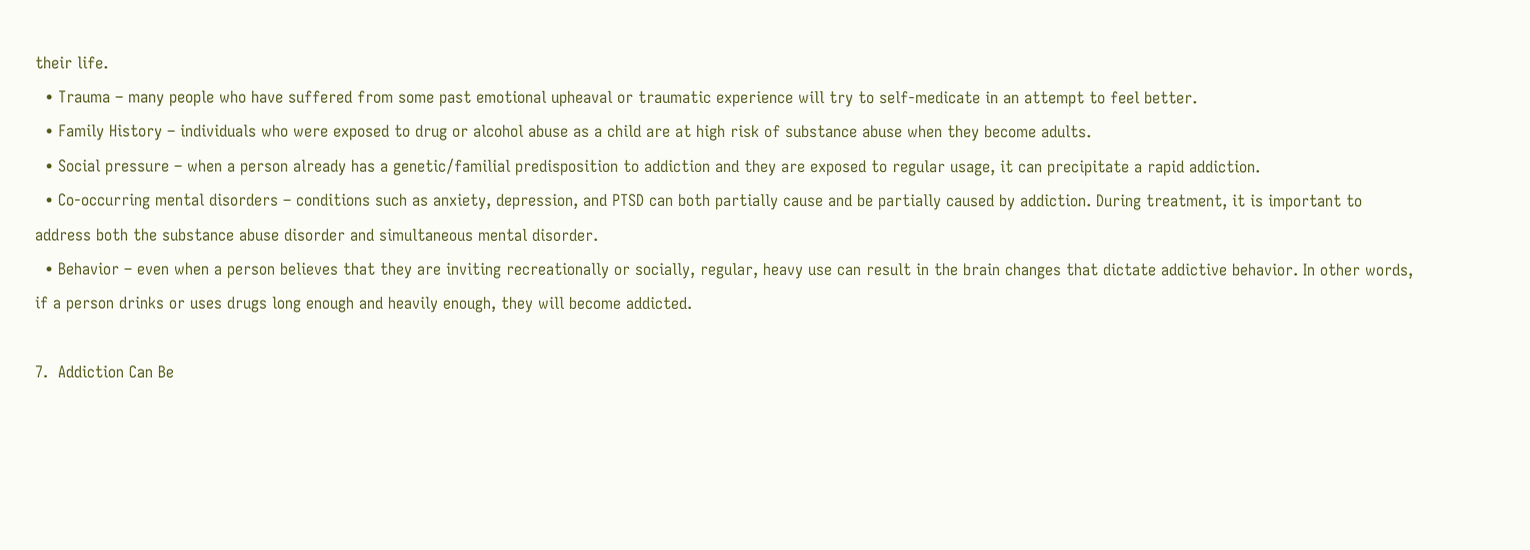their life.
  • Trauma – many people who have suffered from some past emotional upheaval or traumatic experience will try to self-medicate in an attempt to feel better.
  • Family History – individuals who were exposed to drug or alcohol abuse as a child are at high risk of substance abuse when they become adults.
  • Social pressure – when a person already has a genetic/familial predisposition to addiction and they are exposed to regular usage, it can precipitate a rapid addiction.
  • Co-occurring mental disorders – conditions such as anxiety, depression, and PTSD can both partially cause and be partially caused by addiction. During treatment, it is important to address both the substance abuse disorder and simultaneous mental disorder.
  • Behavior – even when a person believes that they are inviting recreationally or socially, regular, heavy use can result in the brain changes that dictate addictive behavior. In other words, if a person drinks or uses drugs long enough and heavily enough, they will become addicted.

7.  Addiction Can Be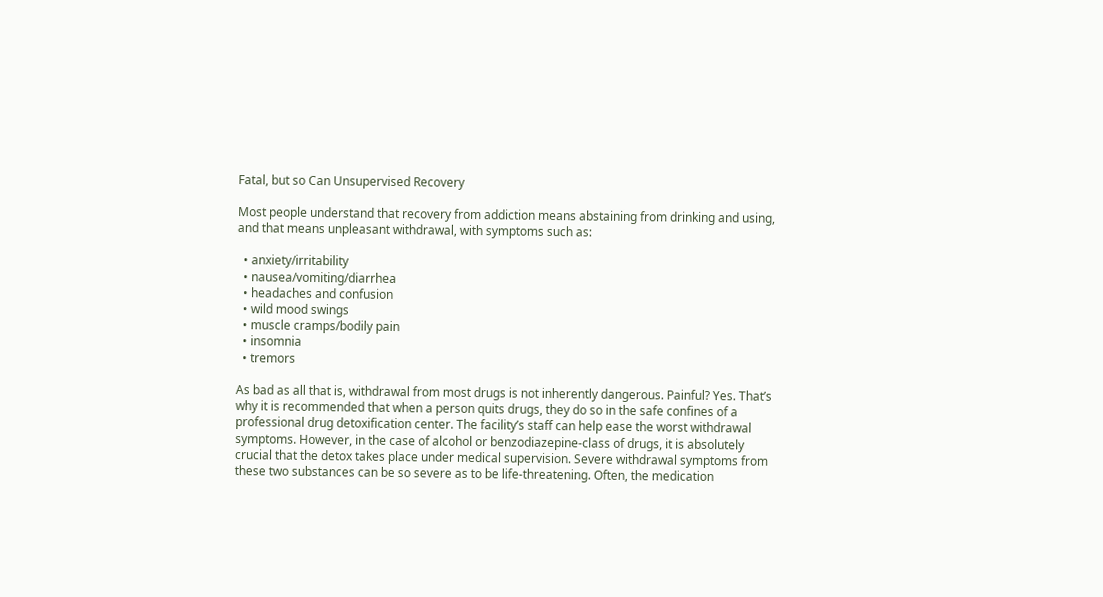Fatal, but so Can Unsupervised Recovery

Most people understand that recovery from addiction means abstaining from drinking and using, and that means unpleasant withdrawal, with symptoms such as:

  • anxiety/irritability
  • nausea/vomiting/diarrhea
  • headaches and confusion
  • wild mood swings
  • muscle cramps/bodily pain
  • insomnia
  • tremors

As bad as all that is, withdrawal from most drugs is not inherently dangerous. Painful? Yes. That’s why it is recommended that when a person quits drugs, they do so in the safe confines of a professional drug detoxification center. The facility’s staff can help ease the worst withdrawal symptoms. However, in the case of alcohol or benzodiazepine-class of drugs, it is absolutely crucial that the detox takes place under medical supervision. Severe withdrawal symptoms from these two substances can be so severe as to be life-threatening. Often, the medication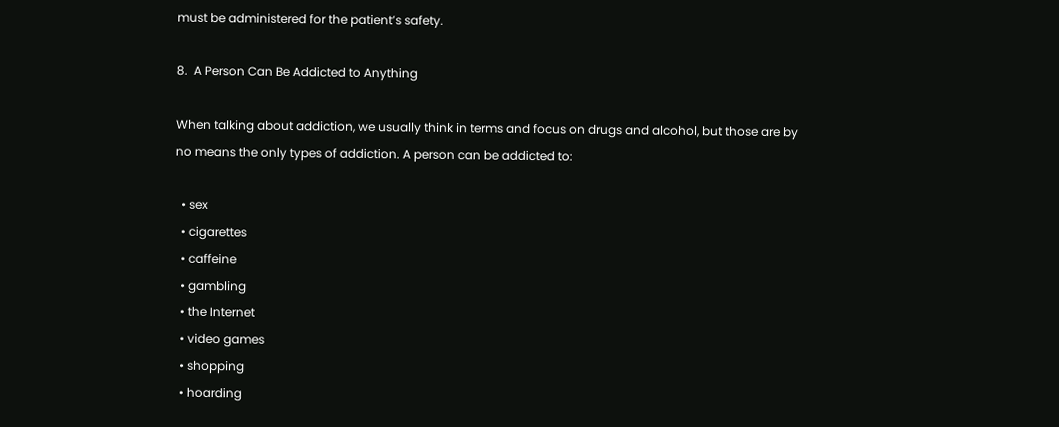must be administered for the patient’s safety.

8.  A Person Can Be Addicted to Anything

When talking about addiction, we usually think in terms and focus on drugs and alcohol, but those are by no means the only types of addiction. A person can be addicted to:

  • sex
  • cigarettes
  • caffeine
  • gambling
  • the Internet
  • video games
  • shopping
  • hoarding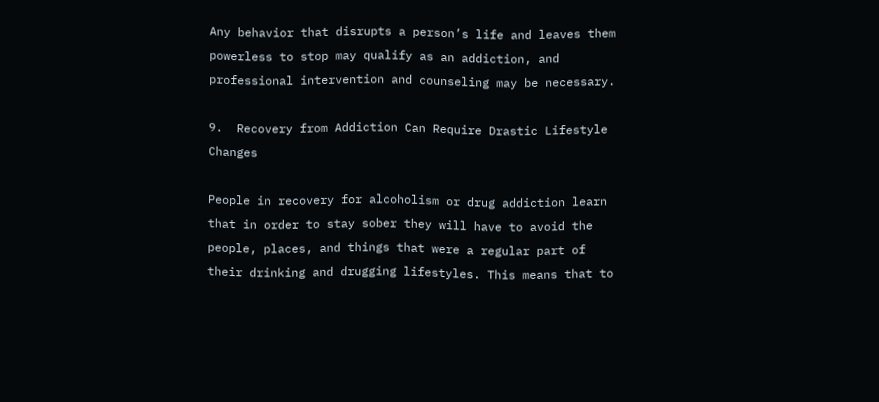Any behavior that disrupts a person’s life and leaves them powerless to stop may qualify as an addiction, and professional intervention and counseling may be necessary.

9.  Recovery from Addiction Can Require Drastic Lifestyle Changes

People in recovery for alcoholism or drug addiction learn that in order to stay sober they will have to avoid the people, places, and things that were a regular part of their drinking and drugging lifestyles. This means that to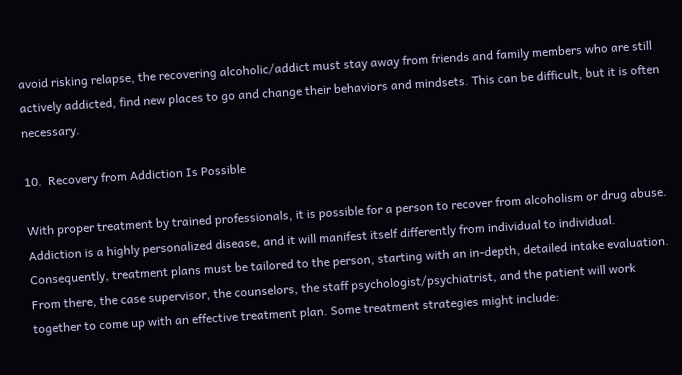avoid risking relapse, the recovering alcoholic/addict must stay away from friends and family members who are still actively addicted, find new places to go and change their behaviors and mindsets. This can be difficult, but it is often necessary.

10.  Recovery from Addiction Is Possible

With proper treatment by trained professionals, it is possible for a person to recover from alcoholism or drug abuse. Addiction is a highly personalized disease, and it will manifest itself differently from individual to individual. Consequently, treatment plans must be tailored to the person, starting with an in-depth, detailed intake evaluation. From there, the case supervisor, the counselors, the staff psychologist/psychiatrist, and the patient will work together to come up with an effective treatment plan. Some treatment strategies might include: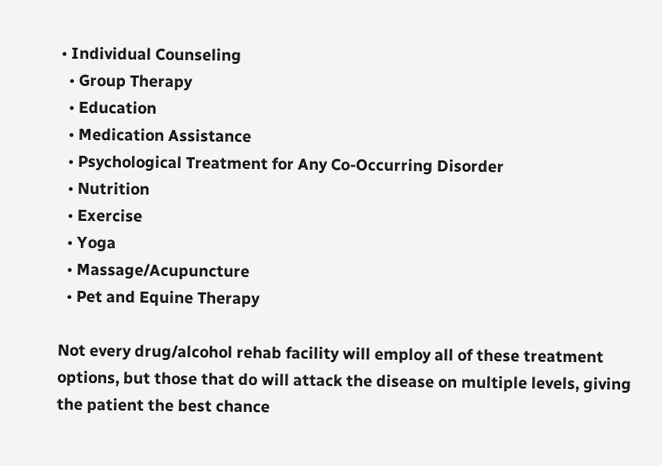• Individual Counseling
  • Group Therapy
  • Education
  • Medication Assistance
  • Psychological Treatment for Any Co-Occurring Disorder
  • Nutrition
  • Exercise
  • Yoga
  • Massage/Acupuncture
  • Pet and Equine Therapy

Not every drug/alcohol rehab facility will employ all of these treatment options, but those that do will attack the disease on multiple levels, giving the patient the best chance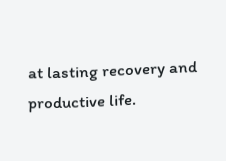at lasting recovery and productive life.